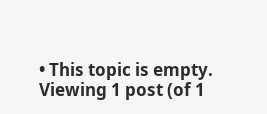• This topic is empty.
Viewing 1 post (of 1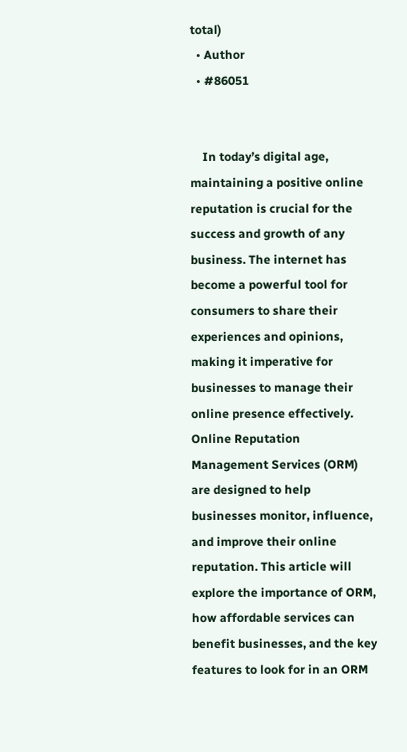total)
  • Author
  • #86051


    In today’s digital age, maintaining a positive online reputation is crucial for the success and growth of any business. The internet has become a powerful tool for consumers to share their experiences and opinions, making it imperative for businesses to manage their online presence effectively. Online Reputation Management Services (ORM) are designed to help businesses monitor, influence, and improve their online reputation. This article will explore the importance of ORM, how affordable services can benefit businesses, and the key features to look for in an ORM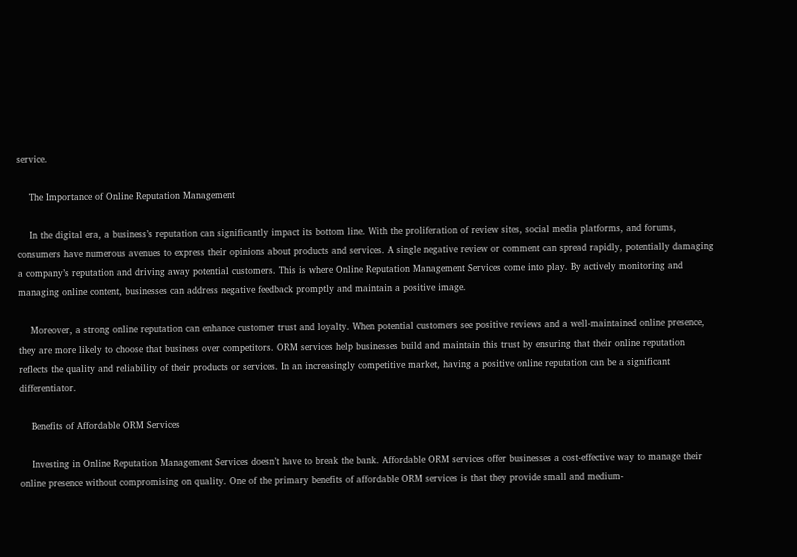service.

    The Importance of Online Reputation Management

    In the digital era, a business’s reputation can significantly impact its bottom line. With the proliferation of review sites, social media platforms, and forums, consumers have numerous avenues to express their opinions about products and services. A single negative review or comment can spread rapidly, potentially damaging a company’s reputation and driving away potential customers. This is where Online Reputation Management Services come into play. By actively monitoring and managing online content, businesses can address negative feedback promptly and maintain a positive image.

    Moreover, a strong online reputation can enhance customer trust and loyalty. When potential customers see positive reviews and a well-maintained online presence, they are more likely to choose that business over competitors. ORM services help businesses build and maintain this trust by ensuring that their online reputation reflects the quality and reliability of their products or services. In an increasingly competitive market, having a positive online reputation can be a significant differentiator.

    Benefits of Affordable ORM Services

    Investing in Online Reputation Management Services doesn’t have to break the bank. Affordable ORM services offer businesses a cost-effective way to manage their online presence without compromising on quality. One of the primary benefits of affordable ORM services is that they provide small and medium-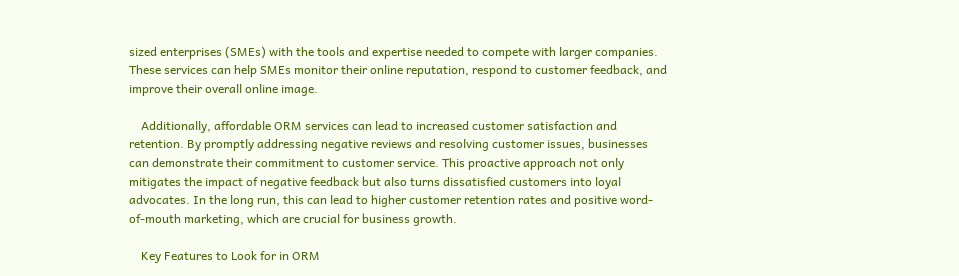sized enterprises (SMEs) with the tools and expertise needed to compete with larger companies. These services can help SMEs monitor their online reputation, respond to customer feedback, and improve their overall online image.

    Additionally, affordable ORM services can lead to increased customer satisfaction and retention. By promptly addressing negative reviews and resolving customer issues, businesses can demonstrate their commitment to customer service. This proactive approach not only mitigates the impact of negative feedback but also turns dissatisfied customers into loyal advocates. In the long run, this can lead to higher customer retention rates and positive word-of-mouth marketing, which are crucial for business growth.

    Key Features to Look for in ORM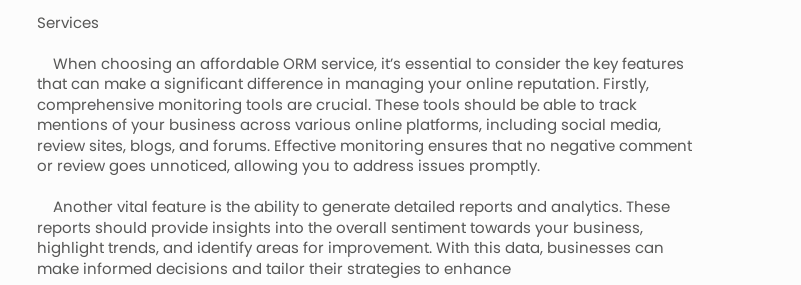Services

    When choosing an affordable ORM service, it’s essential to consider the key features that can make a significant difference in managing your online reputation. Firstly, comprehensive monitoring tools are crucial. These tools should be able to track mentions of your business across various online platforms, including social media, review sites, blogs, and forums. Effective monitoring ensures that no negative comment or review goes unnoticed, allowing you to address issues promptly.

    Another vital feature is the ability to generate detailed reports and analytics. These reports should provide insights into the overall sentiment towards your business, highlight trends, and identify areas for improvement. With this data, businesses can make informed decisions and tailor their strategies to enhance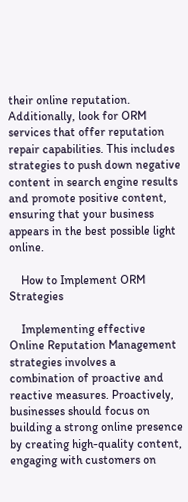their online reputation. Additionally, look for ORM services that offer reputation repair capabilities. This includes strategies to push down negative content in search engine results and promote positive content, ensuring that your business appears in the best possible light online.

    How to Implement ORM Strategies

    Implementing effective Online Reputation Management strategies involves a combination of proactive and reactive measures. Proactively, businesses should focus on building a strong online presence by creating high-quality content, engaging with customers on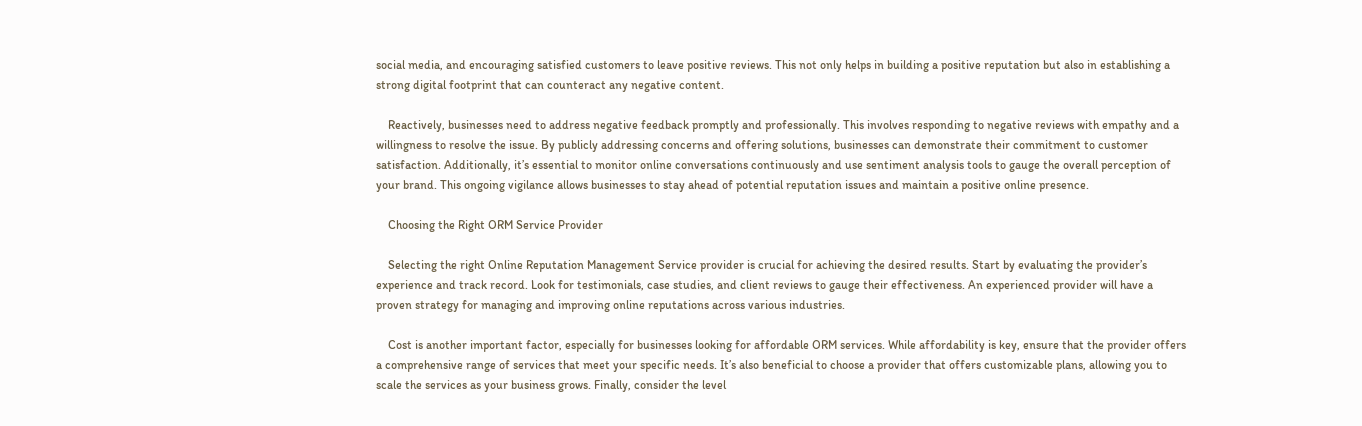social media, and encouraging satisfied customers to leave positive reviews. This not only helps in building a positive reputation but also in establishing a strong digital footprint that can counteract any negative content.

    Reactively, businesses need to address negative feedback promptly and professionally. This involves responding to negative reviews with empathy and a willingness to resolve the issue. By publicly addressing concerns and offering solutions, businesses can demonstrate their commitment to customer satisfaction. Additionally, it’s essential to monitor online conversations continuously and use sentiment analysis tools to gauge the overall perception of your brand. This ongoing vigilance allows businesses to stay ahead of potential reputation issues and maintain a positive online presence.

    Choosing the Right ORM Service Provider

    Selecting the right Online Reputation Management Service provider is crucial for achieving the desired results. Start by evaluating the provider’s experience and track record. Look for testimonials, case studies, and client reviews to gauge their effectiveness. An experienced provider will have a proven strategy for managing and improving online reputations across various industries.

    Cost is another important factor, especially for businesses looking for affordable ORM services. While affordability is key, ensure that the provider offers a comprehensive range of services that meet your specific needs. It’s also beneficial to choose a provider that offers customizable plans, allowing you to scale the services as your business grows. Finally, consider the level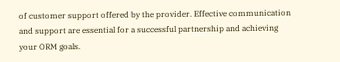of customer support offered by the provider. Effective communication and support are essential for a successful partnership and achieving your ORM goals.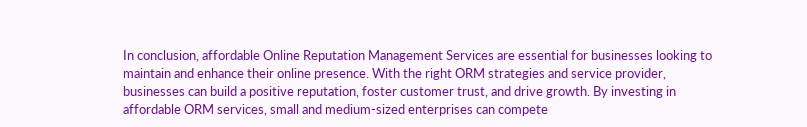In conclusion, affordable Online Reputation Management Services are essential for businesses looking to maintain and enhance their online presence. With the right ORM strategies and service provider, businesses can build a positive reputation, foster customer trust, and drive growth. By investing in affordable ORM services, small and medium-sized enterprises can compete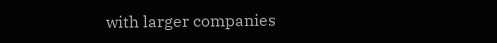with larger companies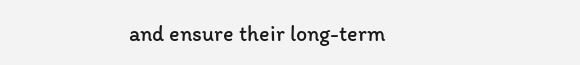and ensure their long-term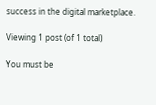success in the digital marketplace.

Viewing 1 post (of 1 total)

You must be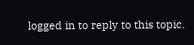logged in to reply to this topic.